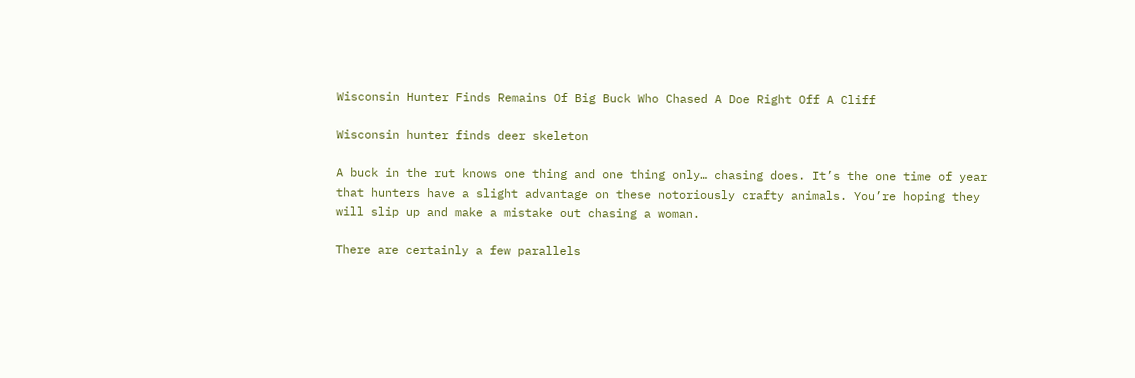Wisconsin Hunter Finds Remains Of Big Buck Who Chased A Doe Right Off A Cliff

Wisconsin hunter finds deer skeleton

A buck in the rut knows one thing and one thing only… chasing does. It’s the one time of year that hunters have a slight advantage on these notoriously crafty animals. You’re hoping they will slip up and make a mistake out chasing a woman.

There are certainly a few parallels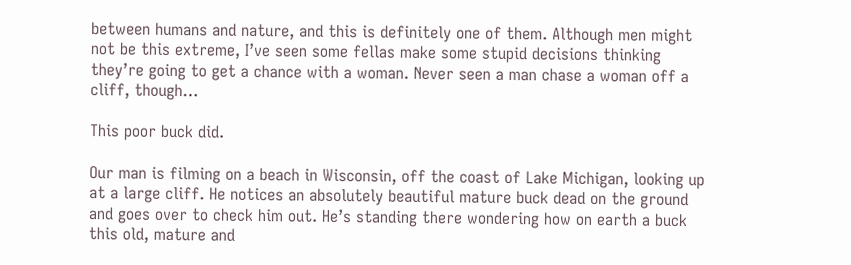between humans and nature, and this is definitely one of them. Although men might not be this extreme, I’ve seen some fellas make some stupid decisions thinking they’re going to get a chance with a woman. Never seen a man chase a woman off a cliff, though…

This poor buck did.

Our man is filming on a beach in Wisconsin, off the coast of Lake Michigan, looking up at a large cliff. He notices an absolutely beautiful mature buck dead on the ground and goes over to check him out. He’s standing there wondering how on earth a buck this old, mature and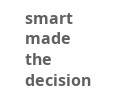smart made the decision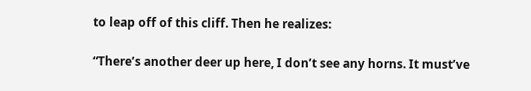to leap off of this cliff. Then he realizes:

“There’s another deer up here, I don’t see any horns. It must’ve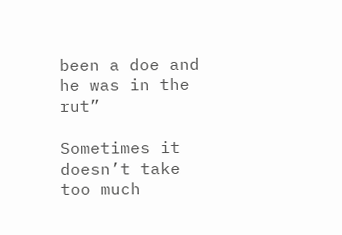been a doe and he was in the rut”

Sometimes it doesn’t take too much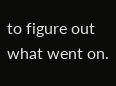to figure out what went on.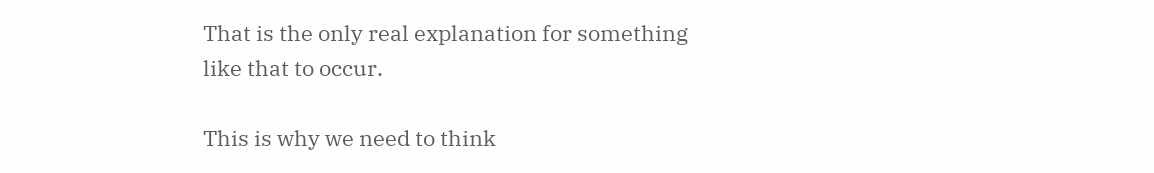That is the only real explanation for something like that to occur.

This is why we need to think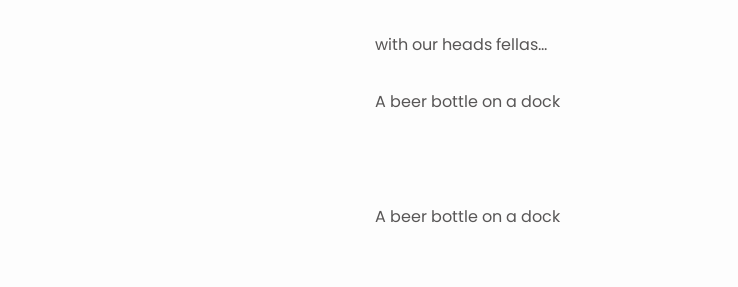with our heads fellas…

A beer bottle on a dock



A beer bottle on a dock